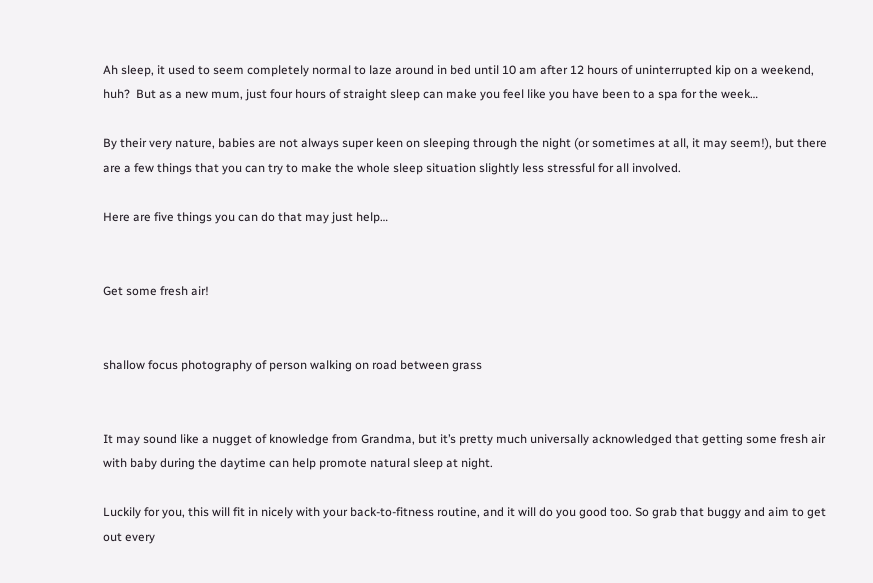Ah sleep, it used to seem completely normal to laze around in bed until 10 am after 12 hours of uninterrupted kip on a weekend, huh?  But as a new mum, just four hours of straight sleep can make you feel like you have been to a spa for the week…

By their very nature, babies are not always super keen on sleeping through the night (or sometimes at all, it may seem!), but there are a few things that you can try to make the whole sleep situation slightly less stressful for all involved.

Here are five things you can do that may just help…


Get some fresh air!


shallow focus photography of person walking on road between grass


It may sound like a nugget of knowledge from Grandma, but it’s pretty much universally acknowledged that getting some fresh air with baby during the daytime can help promote natural sleep at night.

Luckily for you, this will fit in nicely with your back-to-fitness routine, and it will do you good too. So grab that buggy and aim to get out every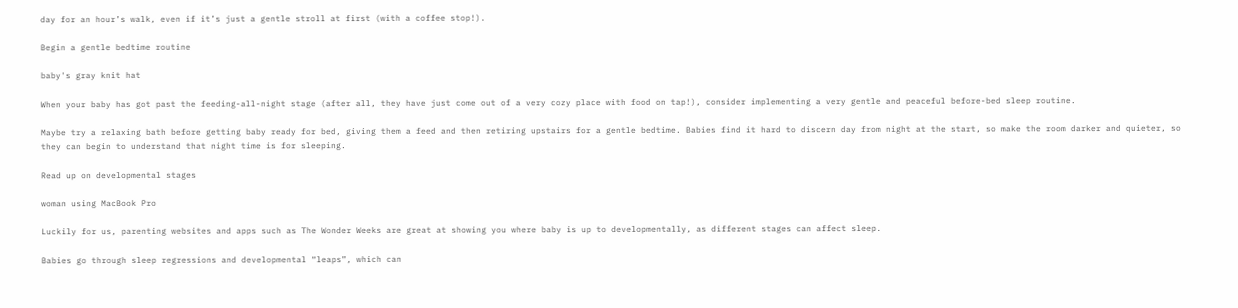day for an hour’s walk, even if it’s just a gentle stroll at first (with a coffee stop!).

Begin a gentle bedtime routine

baby's gray knit hat

When your baby has got past the feeding-all-night stage (after all, they have just come out of a very cozy place with food on tap!), consider implementing a very gentle and peaceful before-bed sleep routine.

Maybe try a relaxing bath before getting baby ready for bed, giving them a feed and then retiring upstairs for a gentle bedtime. Babies find it hard to discern day from night at the start, so make the room darker and quieter, so they can begin to understand that night time is for sleeping.

Read up on developmental stages

woman using MacBook Pro

Luckily for us, parenting websites and apps such as The Wonder Weeks are great at showing you where baby is up to developmentally, as different stages can affect sleep.

Babies go through sleep regressions and developmental “leaps”, which can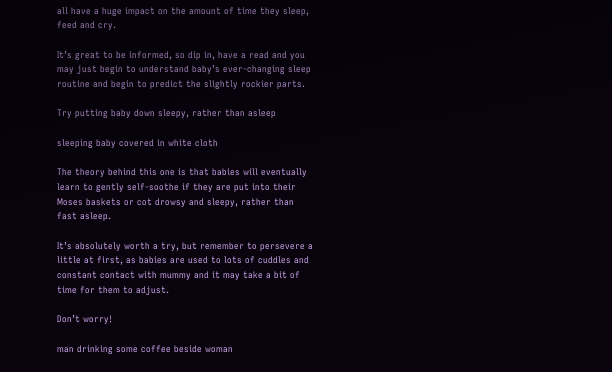all have a huge impact on the amount of time they sleep, feed and cry.

It’s great to be informed, so dip in, have a read and you may just begin to understand baby’s ever-changing sleep routine and begin to predict the slightly rockier parts.

Try putting baby down sleepy, rather than asleep

sleeping baby covered in white cloth

The theory behind this one is that babies will eventually learn to gently self-soothe if they are put into their Moses baskets or cot drowsy and sleepy, rather than fast asleep.

It’s absolutely worth a try, but remember to persevere a little at first, as babies are used to lots of cuddles and constant contact with mummy and it may take a bit of time for them to adjust.

Don’t worry!

man drinking some coffee beside woman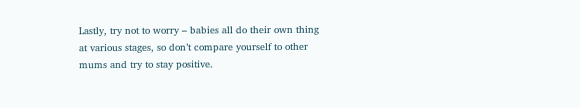Lastly, try not to worry – babies all do their own thing at various stages, so don’t compare yourself to other mums and try to stay positive.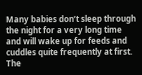Many babies don’t sleep through the night for a very long time and will wake up for feeds and cuddles quite frequently at first.  The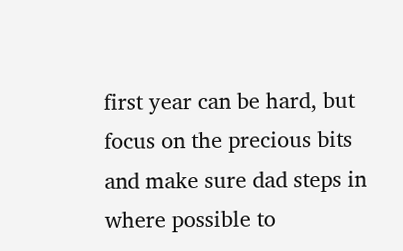first year can be hard, but focus on the precious bits and make sure dad steps in where possible to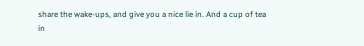share the wake-ups, and give you a nice lie in. And a cup of tea in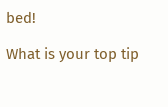bed!

What is your top tip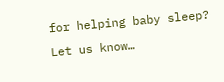for helping baby sleep? Let us know…